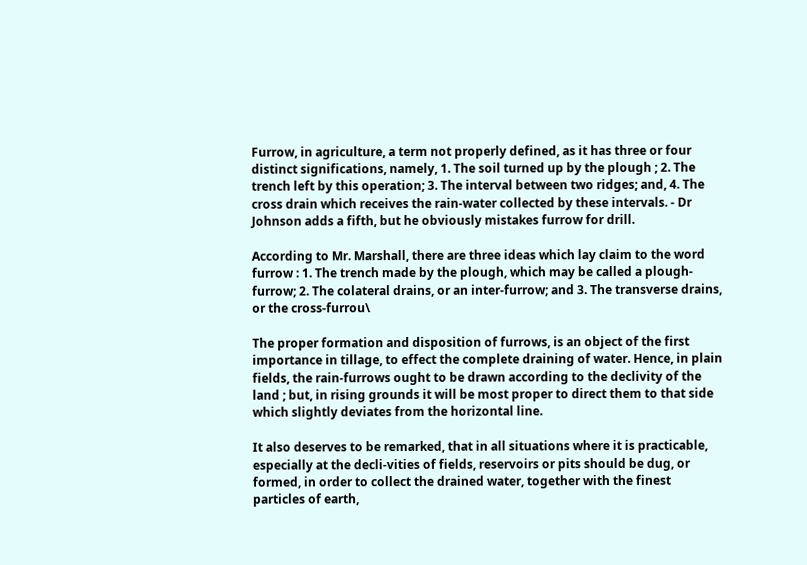Furrow, in agriculture, a term not properly defined, as it has three or four distinct significations, namely, 1. The soil turned up by the plough ; 2. The trench left by this operation; 3. The interval between two ridges; and, 4. The cross drain which receives the rain-water collected by these intervals. - Dr Johnson adds a fifth, but he obviously mistakes furrow for drill.

According to Mr. Marshall, there are three ideas which lay claim to the word furrow : 1. The trench made by the plough, which may be called a plough-furrow; 2. The colateral drains, or an inter-furrow; and 3. The transverse drains, or the cross-furrou\

The proper formation and disposition of furrows, is an object of the first importance in tillage, to effect the complete draining of water. Hence, in plain fields, the rain-furrows ought to be drawn according to the declivity of the land ; but, in rising grounds it will be most proper to direct them to that side which slightly deviates from the horizontal line.

It also deserves to be remarked, that in all situations where it is practicable, especially at the decli-vities of fields, reservoirs or pits should be dug, or formed, in order to collect the drained water, together with the finest particles of earth,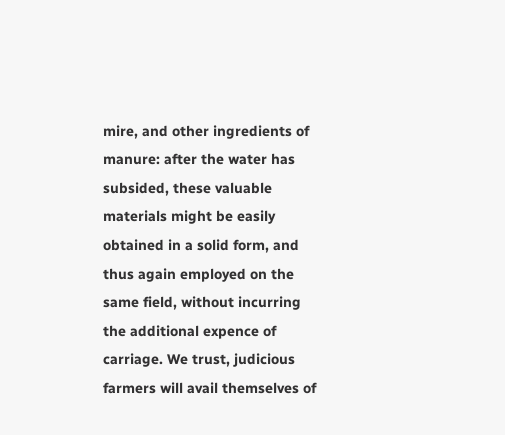mire, and other ingredients of manure: after the water has subsided, these valuable materials might be easily obtained in a solid form, and thus again employed on the same field, without incurring the additional expence of carriage. We trust, judicious farmers will avail themselves of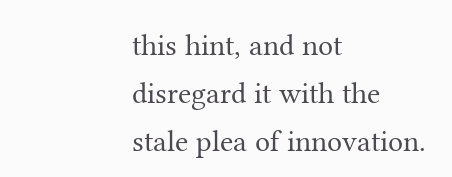this hint, and not disregard it with the stale plea of innovation.